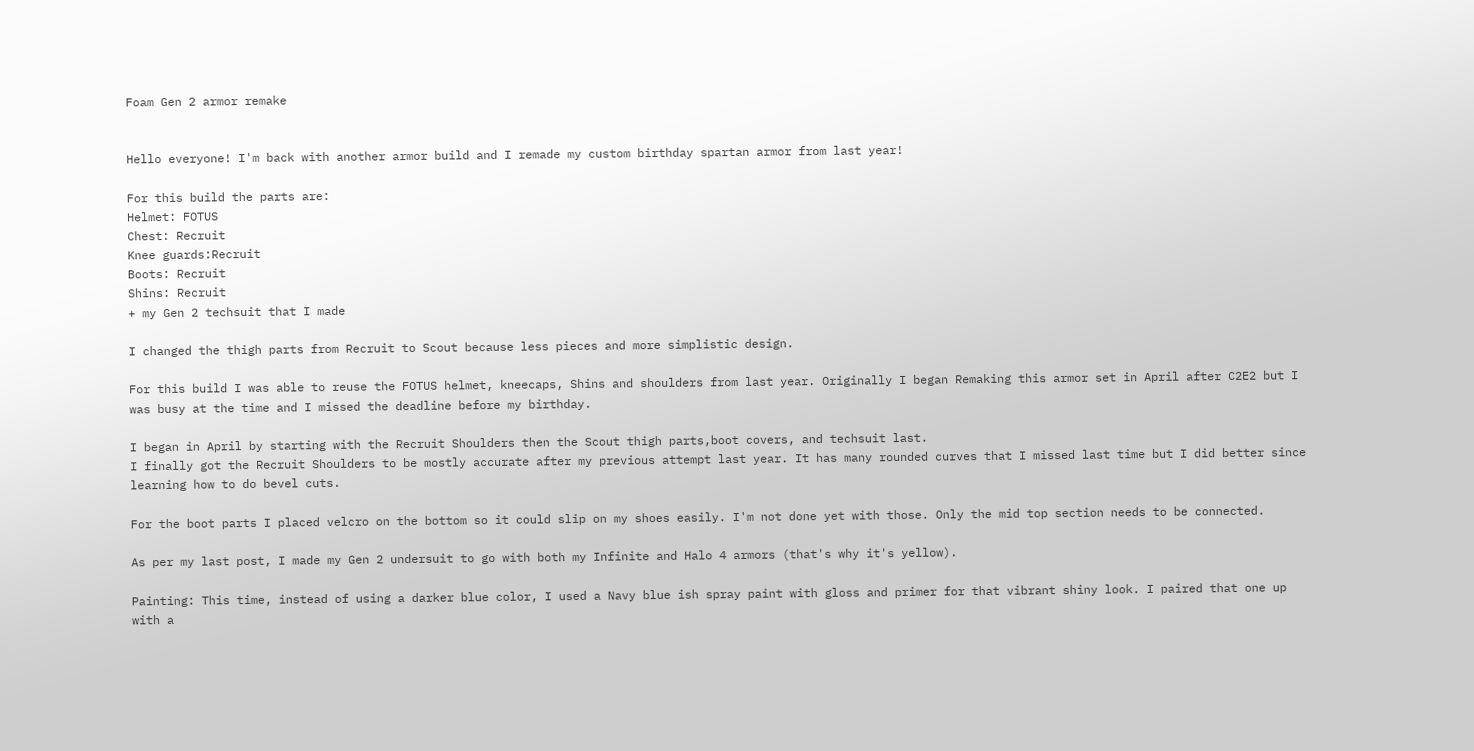Foam Gen 2 armor remake


Hello everyone! I'm back with another armor build and I remade my custom birthday spartan armor from last year!

For this build the parts are:
Helmet: FOTUS
Chest: Recruit
Knee guards:Recruit
Boots: Recruit
Shins: Recruit
+ my Gen 2 techsuit that I made

I changed the thigh parts from Recruit to Scout because less pieces and more simplistic design.

For this build I was able to reuse the FOTUS helmet, kneecaps, Shins and shoulders from last year. Originally I began Remaking this armor set in April after C2E2 but I was busy at the time and I missed the deadline before my birthday.

I began in April by starting with the Recruit Shoulders then the Scout thigh parts,boot covers, and techsuit last.
I finally got the Recruit Shoulders to be mostly accurate after my previous attempt last year. It has many rounded curves that I missed last time but I did better since learning how to do bevel cuts.

For the boot parts I placed velcro on the bottom so it could slip on my shoes easily. I'm not done yet with those. Only the mid top section needs to be connected.

As per my last post, I made my Gen 2 undersuit to go with both my Infinite and Halo 4 armors (that's why it's yellow).

Painting: This time, instead of using a darker blue color, I used a Navy blue ish spray paint with gloss and primer for that vibrant shiny look. I paired that one up with a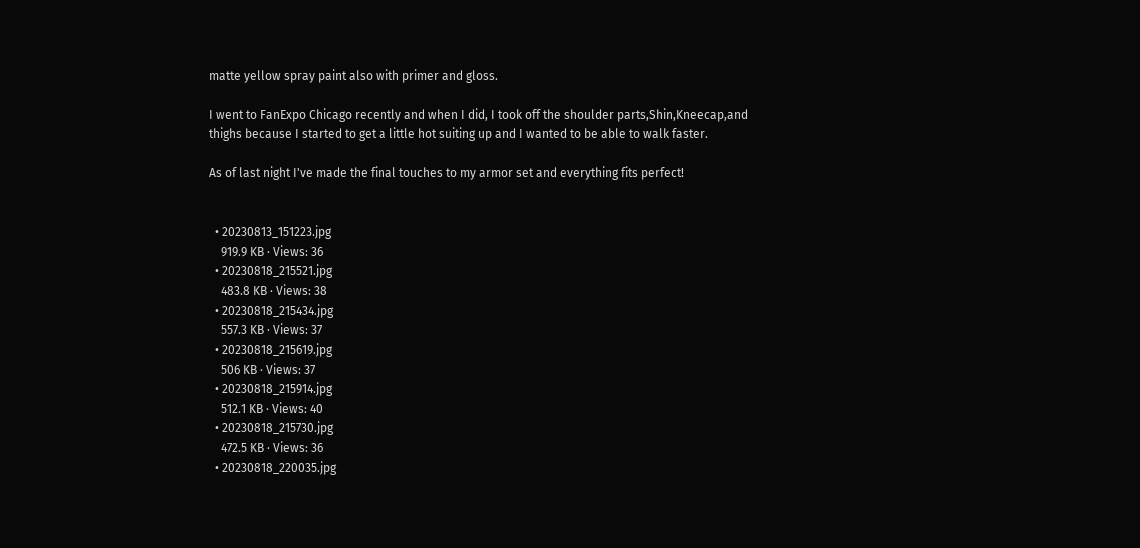matte yellow spray paint also with primer and gloss.

I went to FanExpo Chicago recently and when I did, I took off the shoulder parts,Shin,Kneecap,and thighs because I started to get a little hot suiting up and I wanted to be able to walk faster.

As of last night I've made the final touches to my armor set and everything fits perfect!


  • 20230813_151223.jpg
    919.9 KB · Views: 36
  • 20230818_215521.jpg
    483.8 KB · Views: 38
  • 20230818_215434.jpg
    557.3 KB · Views: 37
  • 20230818_215619.jpg
    506 KB · Views: 37
  • 20230818_215914.jpg
    512.1 KB · Views: 40
  • 20230818_215730.jpg
    472.5 KB · Views: 36
  • 20230818_220035.jpg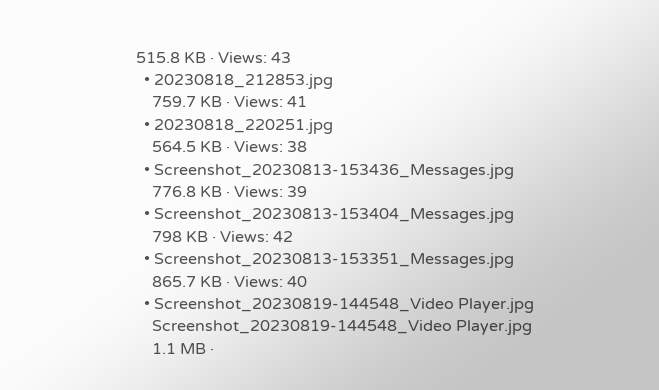515.8 KB · Views: 43
  • 20230818_212853.jpg
    759.7 KB · Views: 41
  • 20230818_220251.jpg
    564.5 KB · Views: 38
  • Screenshot_20230813-153436_Messages.jpg
    776.8 KB · Views: 39
  • Screenshot_20230813-153404_Messages.jpg
    798 KB · Views: 42
  • Screenshot_20230813-153351_Messages.jpg
    865.7 KB · Views: 40
  • Screenshot_20230819-144548_Video Player.jpg
    Screenshot_20230819-144548_Video Player.jpg
    1.1 MB ·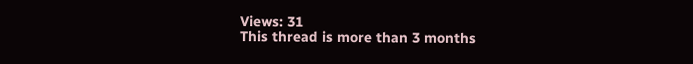Views: 31
This thread is more than 3 months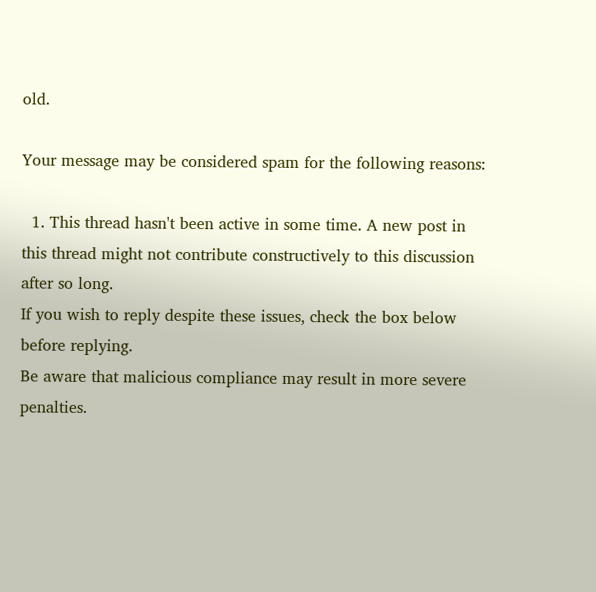old.

Your message may be considered spam for the following reasons:

  1. This thread hasn't been active in some time. A new post in this thread might not contribute constructively to this discussion after so long.
If you wish to reply despite these issues, check the box below before replying.
Be aware that malicious compliance may result in more severe penalties.